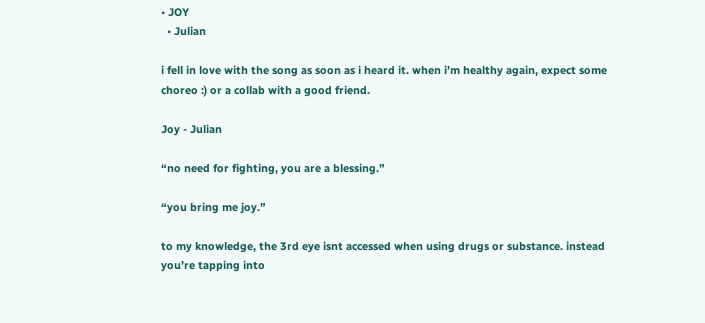• JOY
  • Julian

i fell in love with the song as soon as i heard it. when i’m healthy again, expect some choreo :) or a collab with a good friend.

Joy - Julian

“no need for fighting, you are a blessing.”

“you bring me joy.”

to my knowledge, the 3rd eye isnt accessed when using drugs or substance. instead you’re tapping into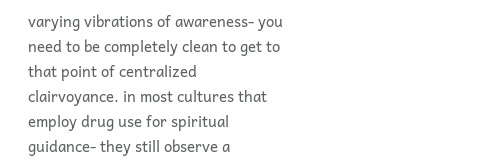varying vibrations of awareness- you need to be completely clean to get to that point of centralized clairvoyance. in most cultures that employ drug use for spiritual guidance- they still observe a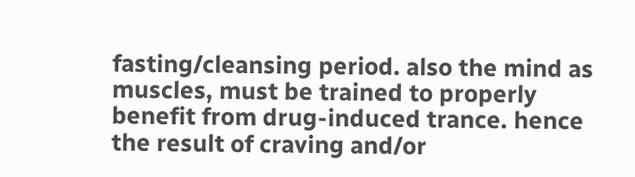fasting/cleansing period. also the mind as muscles, must be trained to properly benefit from drug-induced trance. hence the result of craving and/or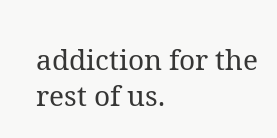addiction for the rest of us.